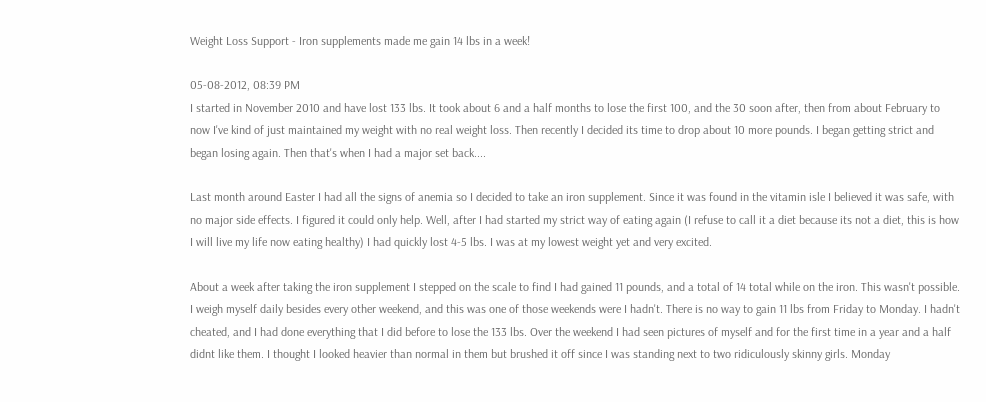Weight Loss Support - Iron supplements made me gain 14 lbs in a week!

05-08-2012, 08:39 PM
I started in November 2010 and have lost 133 lbs. It took about 6 and a half months to lose the first 100, and the 30 soon after, then from about February to now I've kind of just maintained my weight with no real weight loss. Then recently I decided its time to drop about 10 more pounds. I began getting strict and began losing again. Then that's when I had a major set back....

Last month around Easter I had all the signs of anemia so I decided to take an iron supplement. Since it was found in the vitamin isle I believed it was safe, with no major side effects. I figured it could only help. Well, after I had started my strict way of eating again (I refuse to call it a diet because its not a diet, this is how I will live my life now eating healthy) I had quickly lost 4-5 lbs. I was at my lowest weight yet and very excited.

About a week after taking the iron supplement I stepped on the scale to find I had gained 11 pounds, and a total of 14 total while on the iron. This wasn't possible. I weigh myself daily besides every other weekend, and this was one of those weekends were I hadn't. There is no way to gain 11 lbs from Friday to Monday. I hadn't cheated, and I had done everything that I did before to lose the 133 lbs. Over the weekend I had seen pictures of myself and for the first time in a year and a half didnt like them. I thought I looked heavier than normal in them but brushed it off since I was standing next to two ridiculously skinny girls. Monday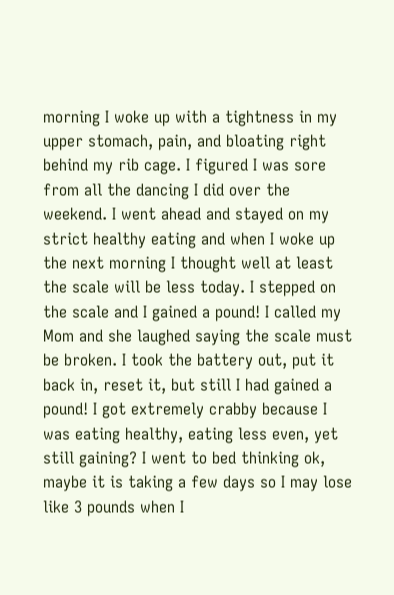morning I woke up with a tightness in my upper stomach, pain, and bloating right behind my rib cage. I figured I was sore from all the dancing I did over the weekend. I went ahead and stayed on my strict healthy eating and when I woke up the next morning I thought well at least the scale will be less today. I stepped on the scale and I gained a pound! I called my Mom and she laughed saying the scale must be broken. I took the battery out, put it back in, reset it, but still I had gained a pound! I got extremely crabby because I was eating healthy, eating less even, yet still gaining? I went to bed thinking ok, maybe it is taking a few days so I may lose like 3 pounds when I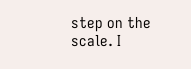step on the scale. I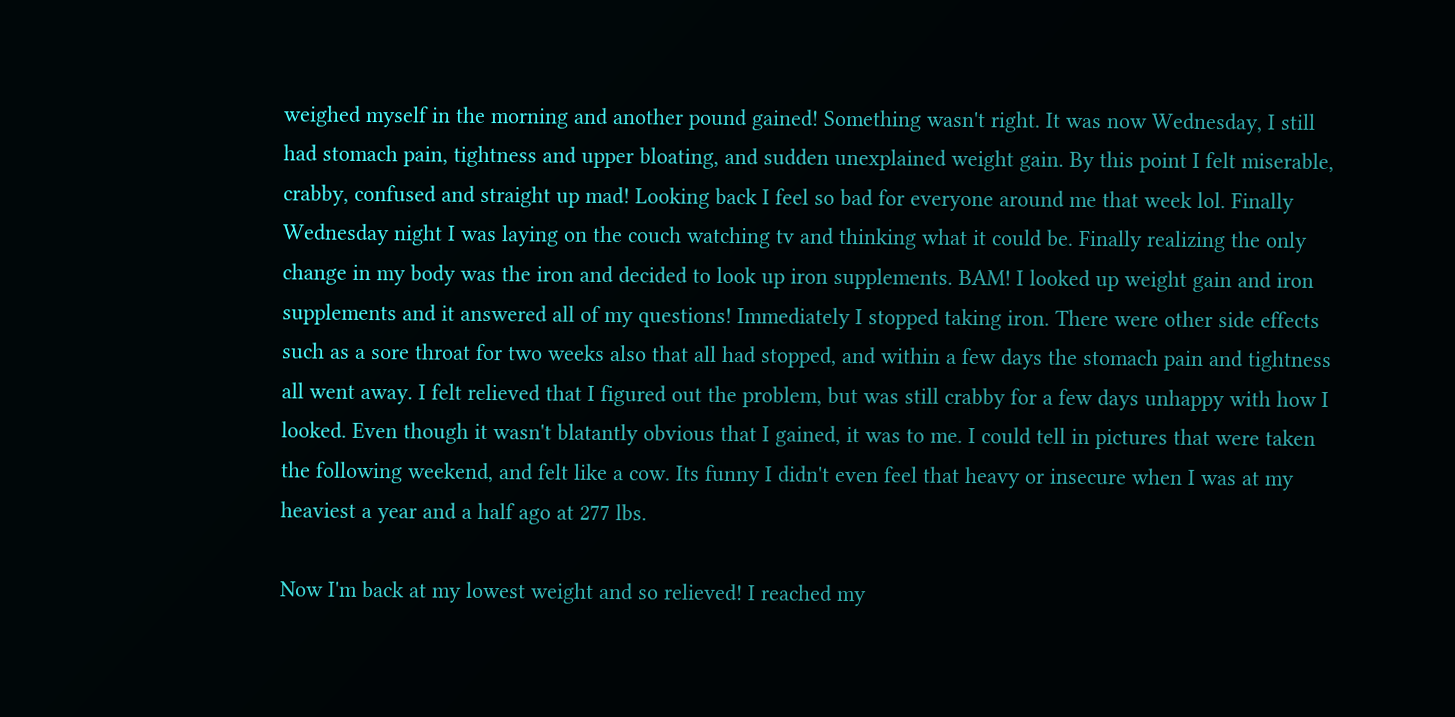weighed myself in the morning and another pound gained! Something wasn't right. It was now Wednesday, I still had stomach pain, tightness and upper bloating, and sudden unexplained weight gain. By this point I felt miserable, crabby, confused and straight up mad! Looking back I feel so bad for everyone around me that week lol. Finally Wednesday night I was laying on the couch watching tv and thinking what it could be. Finally realizing the only change in my body was the iron and decided to look up iron supplements. BAM! I looked up weight gain and iron supplements and it answered all of my questions! Immediately I stopped taking iron. There were other side effects such as a sore throat for two weeks also that all had stopped, and within a few days the stomach pain and tightness all went away. I felt relieved that I figured out the problem, but was still crabby for a few days unhappy with how I looked. Even though it wasn't blatantly obvious that I gained, it was to me. I could tell in pictures that were taken the following weekend, and felt like a cow. Its funny I didn't even feel that heavy or insecure when I was at my heaviest a year and a half ago at 277 lbs.

Now I'm back at my lowest weight and so relieved! I reached my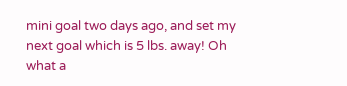mini goal two days ago, and set my next goal which is 5 lbs. away! Oh what a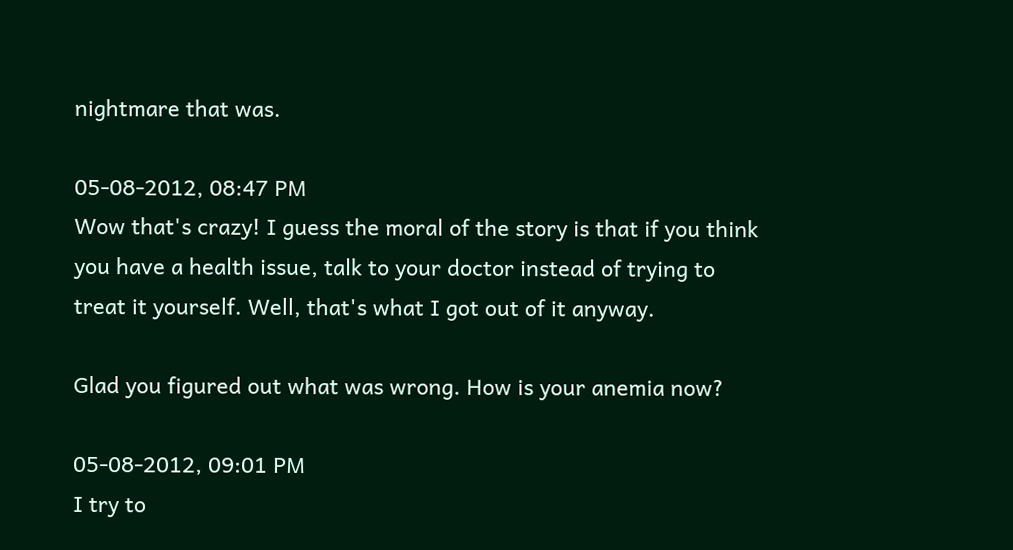nightmare that was.

05-08-2012, 08:47 PM
Wow that's crazy! I guess the moral of the story is that if you think you have a health issue, talk to your doctor instead of trying to treat it yourself. Well, that's what I got out of it anyway.

Glad you figured out what was wrong. How is your anemia now?

05-08-2012, 09:01 PM
I try to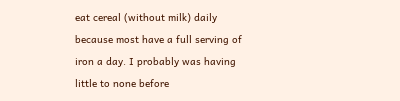eat cereal (without milk) daily because most have a full serving of iron a day. I probably was having little to none before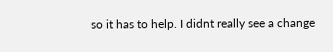so it has to help. I didnt really see a change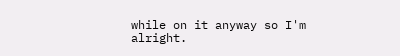while on it anyway so I'm alright.